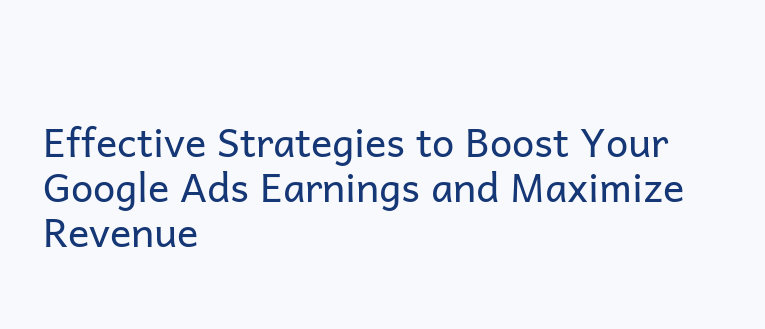Effective Strategies to Boost Your Google Ads Earnings and Maximize Revenue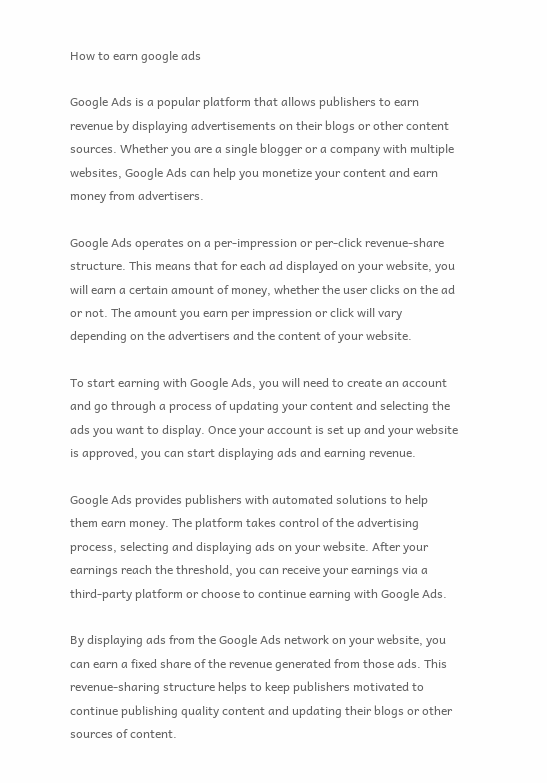How to earn google ads

Google Ads is a popular platform that allows publishers to earn revenue by displaying advertisements on their blogs or other content sources. Whether you are a single blogger or a company with multiple websites, Google Ads can help you monetize your content and earn money from advertisers.

Google Ads operates on a per-impression or per-click revenue-share structure. This means that for each ad displayed on your website, you will earn a certain amount of money, whether the user clicks on the ad or not. The amount you earn per impression or click will vary depending on the advertisers and the content of your website.

To start earning with Google Ads, you will need to create an account and go through a process of updating your content and selecting the ads you want to display. Once your account is set up and your website is approved, you can start displaying ads and earning revenue.

Google Ads provides publishers with automated solutions to help them earn money. The platform takes control of the advertising process, selecting and displaying ads on your website. After your earnings reach the threshold, you can receive your earnings via a third-party platform or choose to continue earning with Google Ads.

By displaying ads from the Google Ads network on your website, you can earn a fixed share of the revenue generated from those ads. This revenue-sharing structure helps to keep publishers motivated to continue publishing quality content and updating their blogs or other sources of content.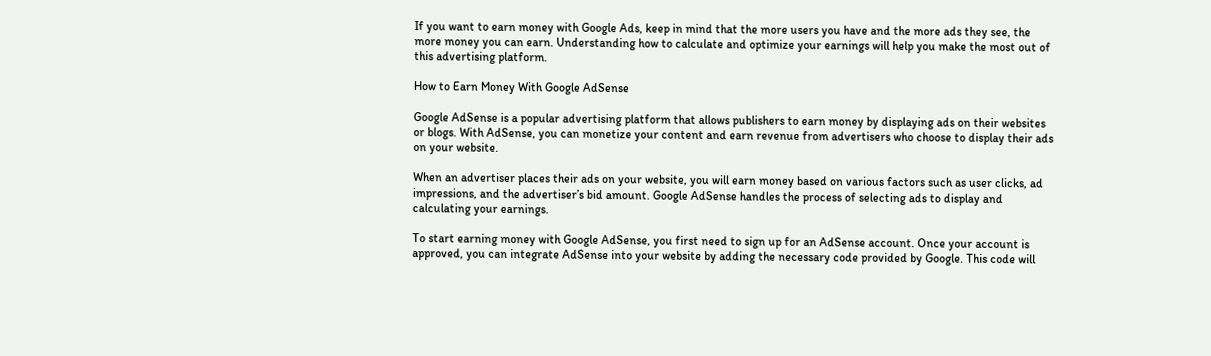If you want to earn money with Google Ads, keep in mind that the more users you have and the more ads they see, the more money you can earn. Understanding how to calculate and optimize your earnings will help you make the most out of this advertising platform.

How to Earn Money With Google AdSense

Google AdSense is a popular advertising platform that allows publishers to earn money by displaying ads on their websites or blogs. With AdSense, you can monetize your content and earn revenue from advertisers who choose to display their ads on your website.

When an advertiser places their ads on your website, you will earn money based on various factors such as user clicks, ad impressions, and the advertiser’s bid amount. Google AdSense handles the process of selecting ads to display and calculating your earnings.

To start earning money with Google AdSense, you first need to sign up for an AdSense account. Once your account is approved, you can integrate AdSense into your website by adding the necessary code provided by Google. This code will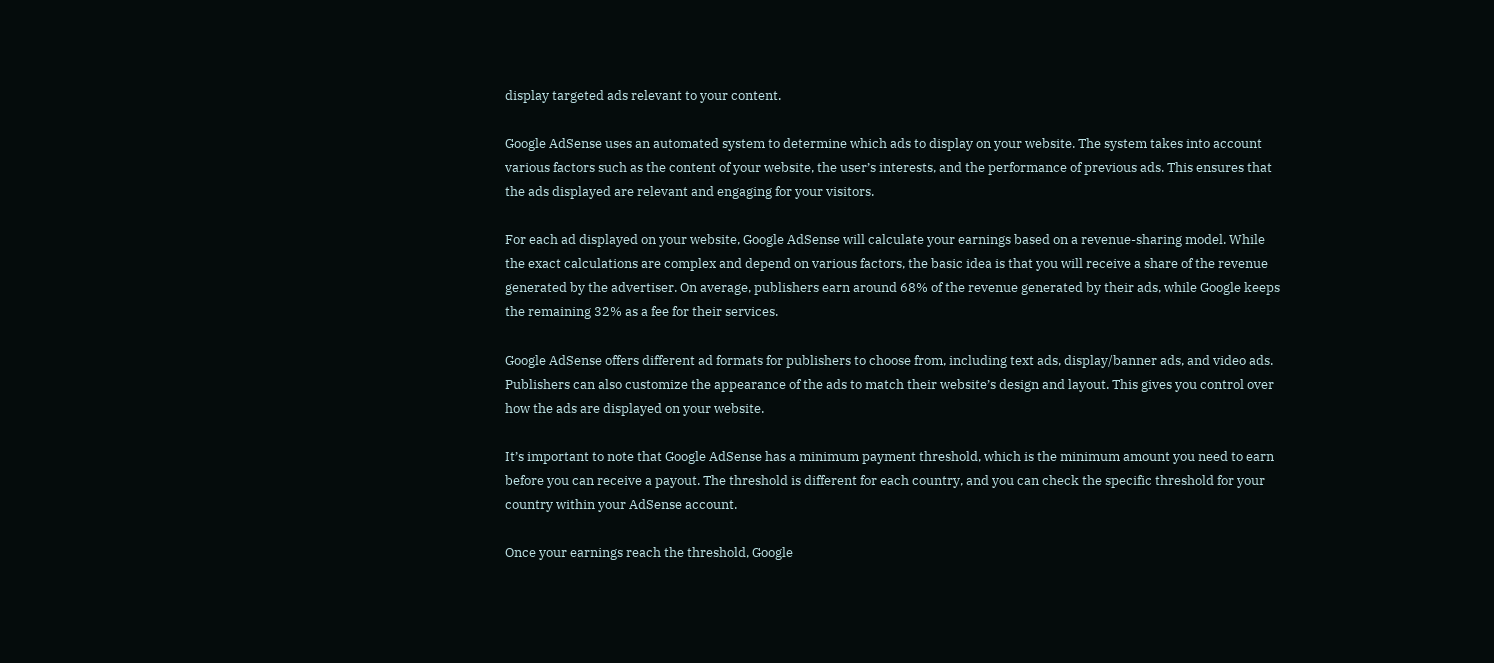display targeted ads relevant to your content.

Google AdSense uses an automated system to determine which ads to display on your website. The system takes into account various factors such as the content of your website, the user’s interests, and the performance of previous ads. This ensures that the ads displayed are relevant and engaging for your visitors.

For each ad displayed on your website, Google AdSense will calculate your earnings based on a revenue-sharing model. While the exact calculations are complex and depend on various factors, the basic idea is that you will receive a share of the revenue generated by the advertiser. On average, publishers earn around 68% of the revenue generated by their ads, while Google keeps the remaining 32% as a fee for their services.

Google AdSense offers different ad formats for publishers to choose from, including text ads, display/banner ads, and video ads. Publishers can also customize the appearance of the ads to match their website’s design and layout. This gives you control over how the ads are displayed on your website.

It’s important to note that Google AdSense has a minimum payment threshold, which is the minimum amount you need to earn before you can receive a payout. The threshold is different for each country, and you can check the specific threshold for your country within your AdSense account.

Once your earnings reach the threshold, Google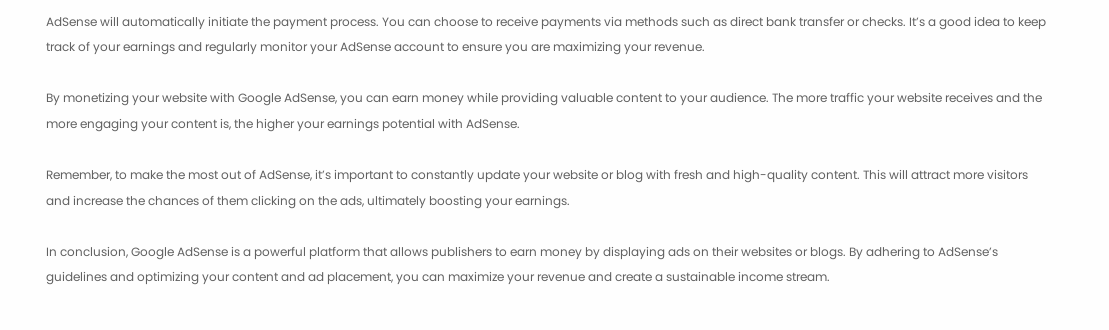AdSense will automatically initiate the payment process. You can choose to receive payments via methods such as direct bank transfer or checks. It’s a good idea to keep track of your earnings and regularly monitor your AdSense account to ensure you are maximizing your revenue.

By monetizing your website with Google AdSense, you can earn money while providing valuable content to your audience. The more traffic your website receives and the more engaging your content is, the higher your earnings potential with AdSense.

Remember, to make the most out of AdSense, it’s important to constantly update your website or blog with fresh and high-quality content. This will attract more visitors and increase the chances of them clicking on the ads, ultimately boosting your earnings.

In conclusion, Google AdSense is a powerful platform that allows publishers to earn money by displaying ads on their websites or blogs. By adhering to AdSense’s guidelines and optimizing your content and ad placement, you can maximize your revenue and create a sustainable income stream.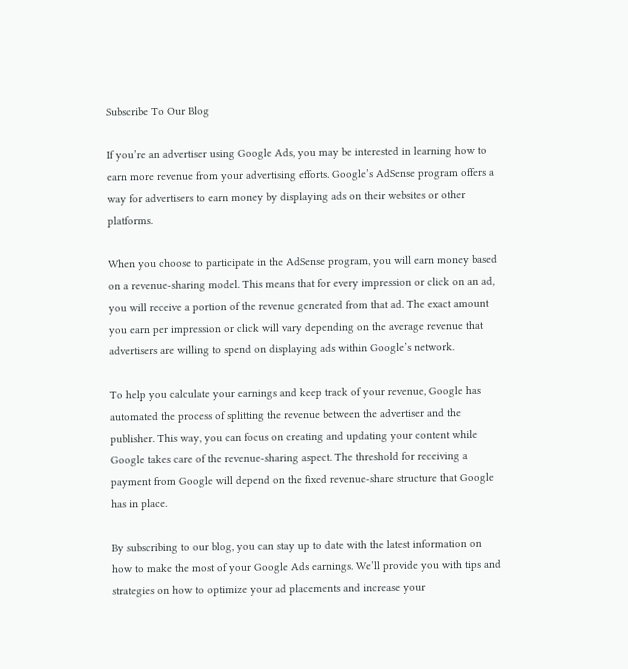Subscribe To Our Blog

If you’re an advertiser using Google Ads, you may be interested in learning how to earn more revenue from your advertising efforts. Google’s AdSense program offers a way for advertisers to earn money by displaying ads on their websites or other platforms.

When you choose to participate in the AdSense program, you will earn money based on a revenue-sharing model. This means that for every impression or click on an ad, you will receive a portion of the revenue generated from that ad. The exact amount you earn per impression or click will vary depending on the average revenue that advertisers are willing to spend on displaying ads within Google’s network.

To help you calculate your earnings and keep track of your revenue, Google has automated the process of splitting the revenue between the advertiser and the publisher. This way, you can focus on creating and updating your content while Google takes care of the revenue-sharing aspect. The threshold for receiving a payment from Google will depend on the fixed revenue-share structure that Google has in place.

By subscribing to our blog, you can stay up to date with the latest information on how to make the most of your Google Ads earnings. We’ll provide you with tips and strategies on how to optimize your ad placements and increase your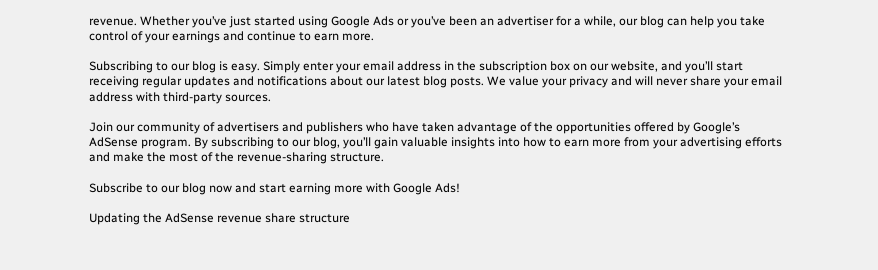revenue. Whether you’ve just started using Google Ads or you’ve been an advertiser for a while, our blog can help you take control of your earnings and continue to earn more.

Subscribing to our blog is easy. Simply enter your email address in the subscription box on our website, and you’ll start receiving regular updates and notifications about our latest blog posts. We value your privacy and will never share your email address with third-party sources.

Join our community of advertisers and publishers who have taken advantage of the opportunities offered by Google’s AdSense program. By subscribing to our blog, you’ll gain valuable insights into how to earn more from your advertising efforts and make the most of the revenue-sharing structure.

Subscribe to our blog now and start earning more with Google Ads!

Updating the AdSense revenue share structure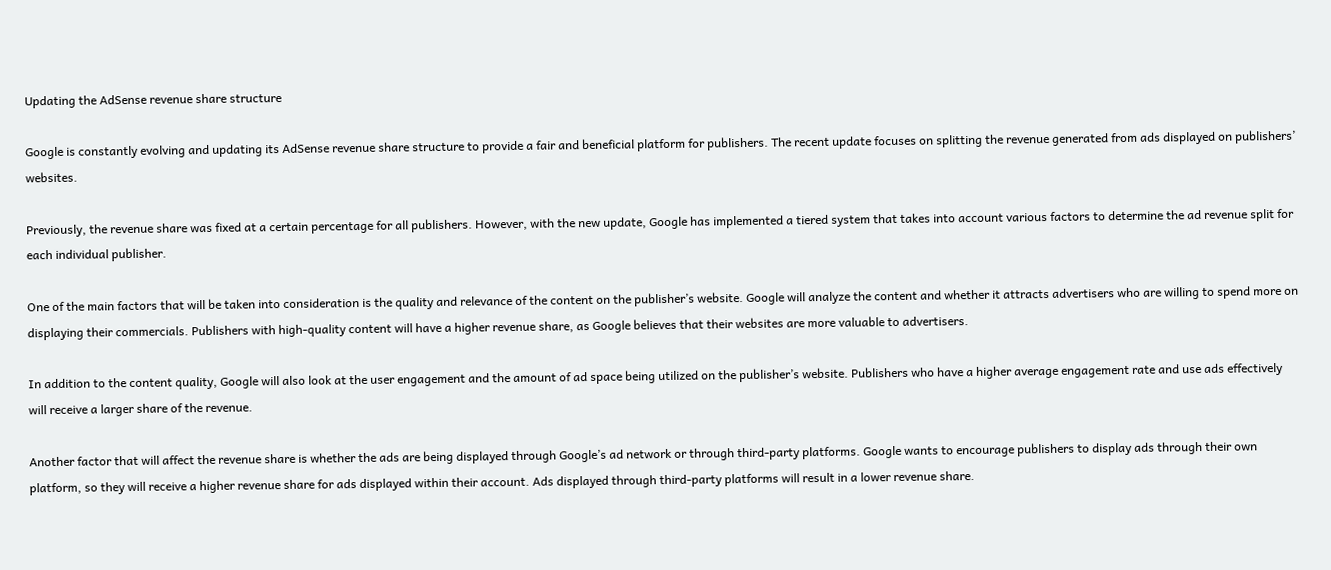Updating the AdSense revenue share structure

Google is constantly evolving and updating its AdSense revenue share structure to provide a fair and beneficial platform for publishers. The recent update focuses on splitting the revenue generated from ads displayed on publishers’ websites.

Previously, the revenue share was fixed at a certain percentage for all publishers. However, with the new update, Google has implemented a tiered system that takes into account various factors to determine the ad revenue split for each individual publisher.

One of the main factors that will be taken into consideration is the quality and relevance of the content on the publisher’s website. Google will analyze the content and whether it attracts advertisers who are willing to spend more on displaying their commercials. Publishers with high-quality content will have a higher revenue share, as Google believes that their websites are more valuable to advertisers.

In addition to the content quality, Google will also look at the user engagement and the amount of ad space being utilized on the publisher’s website. Publishers who have a higher average engagement rate and use ads effectively will receive a larger share of the revenue.

Another factor that will affect the revenue share is whether the ads are being displayed through Google’s ad network or through third-party platforms. Google wants to encourage publishers to display ads through their own platform, so they will receive a higher revenue share for ads displayed within their account. Ads displayed through third-party platforms will result in a lower revenue share.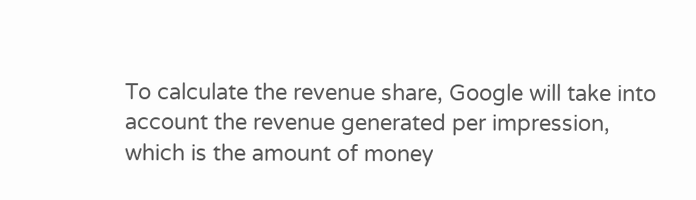To calculate the revenue share, Google will take into account the revenue generated per impression, which is the amount of money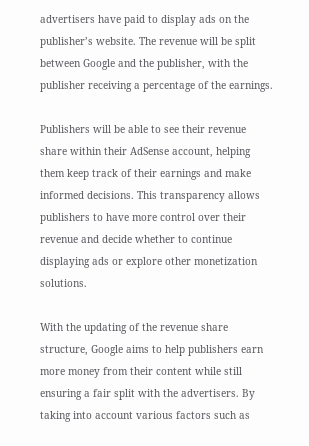advertisers have paid to display ads on the publisher’s website. The revenue will be split between Google and the publisher, with the publisher receiving a percentage of the earnings.

Publishers will be able to see their revenue share within their AdSense account, helping them keep track of their earnings and make informed decisions. This transparency allows publishers to have more control over their revenue and decide whether to continue displaying ads or explore other monetization solutions.

With the updating of the revenue share structure, Google aims to help publishers earn more money from their content while still ensuring a fair split with the advertisers. By taking into account various factors such as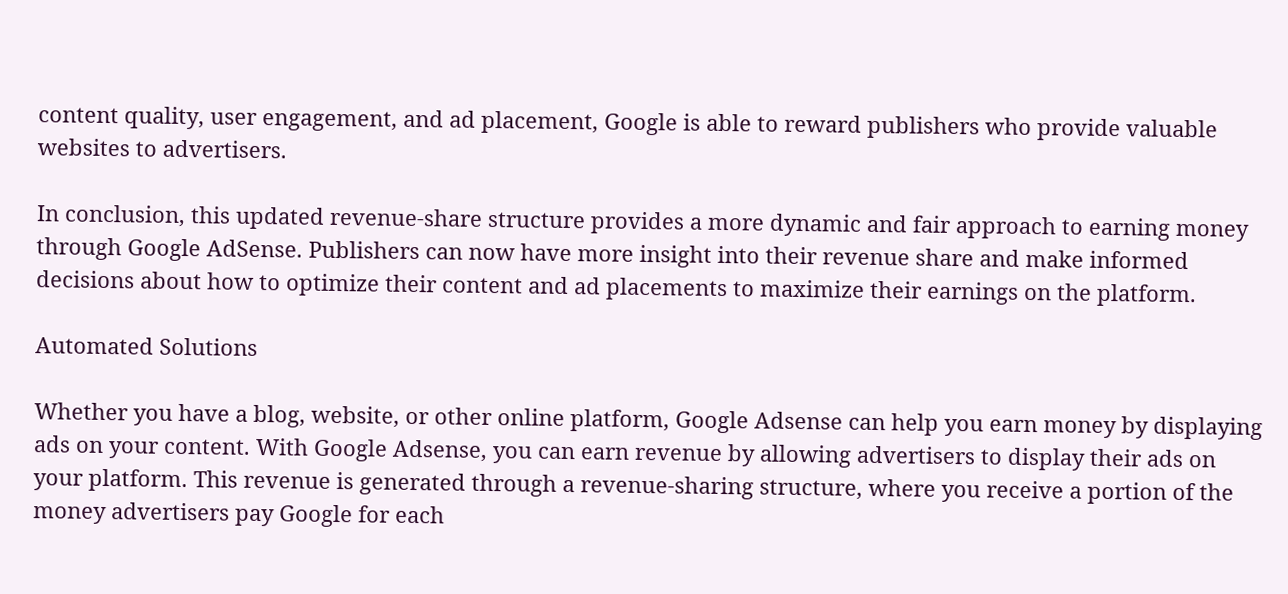content quality, user engagement, and ad placement, Google is able to reward publishers who provide valuable websites to advertisers.

In conclusion, this updated revenue-share structure provides a more dynamic and fair approach to earning money through Google AdSense. Publishers can now have more insight into their revenue share and make informed decisions about how to optimize their content and ad placements to maximize their earnings on the platform.

Automated Solutions

Whether you have a blog, website, or other online platform, Google Adsense can help you earn money by displaying ads on your content. With Google Adsense, you can earn revenue by allowing advertisers to display their ads on your platform. This revenue is generated through a revenue-sharing structure, where you receive a portion of the money advertisers pay Google for each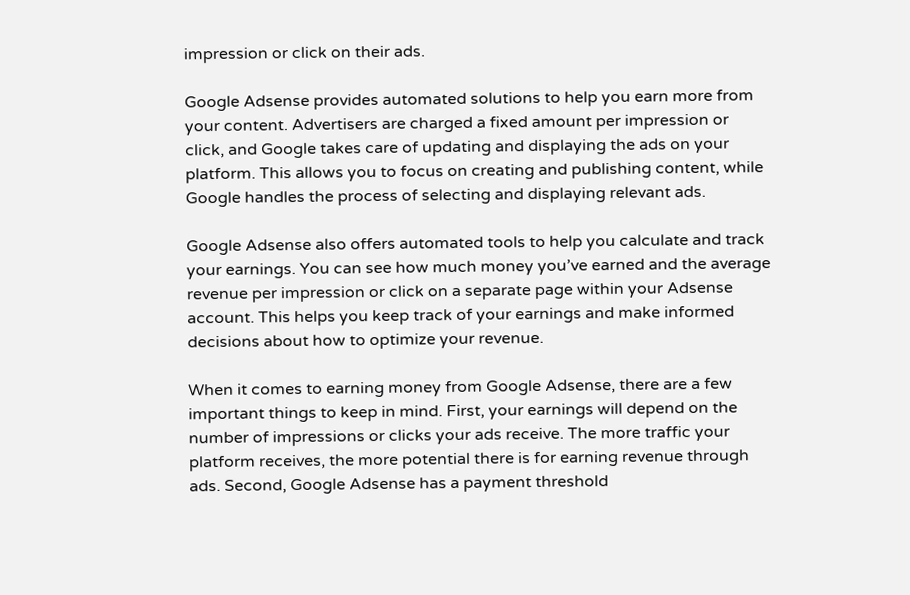impression or click on their ads.

Google Adsense provides automated solutions to help you earn more from your content. Advertisers are charged a fixed amount per impression or click, and Google takes care of updating and displaying the ads on your platform. This allows you to focus on creating and publishing content, while Google handles the process of selecting and displaying relevant ads.

Google Adsense also offers automated tools to help you calculate and track your earnings. You can see how much money you’ve earned and the average revenue per impression or click on a separate page within your Adsense account. This helps you keep track of your earnings and make informed decisions about how to optimize your revenue.

When it comes to earning money from Google Adsense, there are a few important things to keep in mind. First, your earnings will depend on the number of impressions or clicks your ads receive. The more traffic your platform receives, the more potential there is for earning revenue through ads. Second, Google Adsense has a payment threshold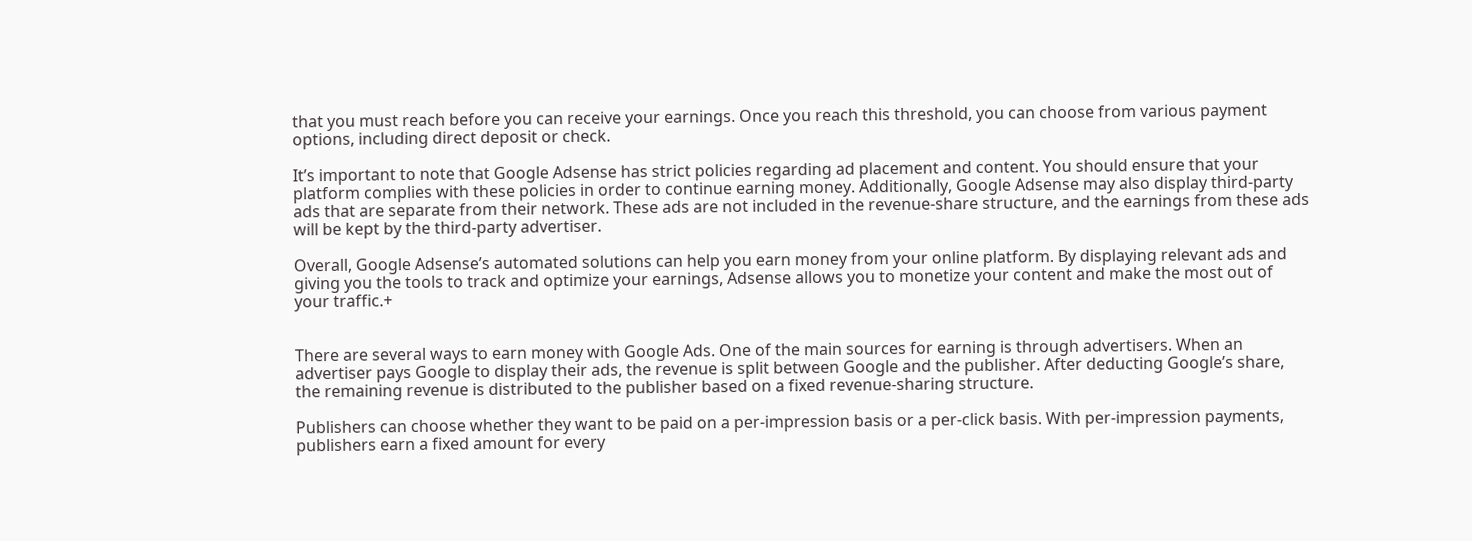that you must reach before you can receive your earnings. Once you reach this threshold, you can choose from various payment options, including direct deposit or check.

It’s important to note that Google Adsense has strict policies regarding ad placement and content. You should ensure that your platform complies with these policies in order to continue earning money. Additionally, Google Adsense may also display third-party ads that are separate from their network. These ads are not included in the revenue-share structure, and the earnings from these ads will be kept by the third-party advertiser.

Overall, Google Adsense’s automated solutions can help you earn money from your online platform. By displaying relevant ads and giving you the tools to track and optimize your earnings, Adsense allows you to monetize your content and make the most out of your traffic.+


There are several ways to earn money with Google Ads. One of the main sources for earning is through advertisers. When an advertiser pays Google to display their ads, the revenue is split between Google and the publisher. After deducting Google’s share, the remaining revenue is distributed to the publisher based on a fixed revenue-sharing structure.

Publishers can choose whether they want to be paid on a per-impression basis or a per-click basis. With per-impression payments, publishers earn a fixed amount for every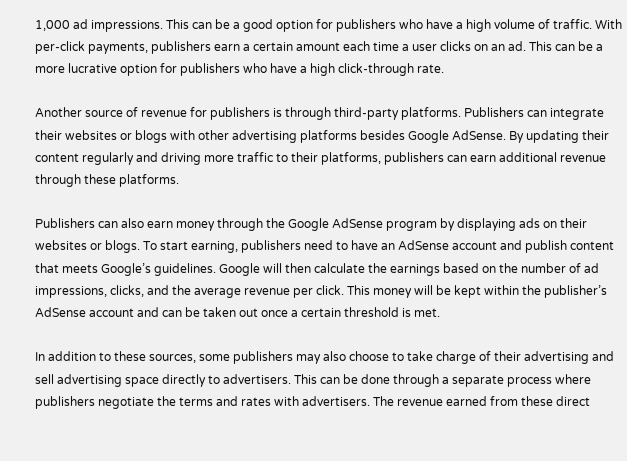1,000 ad impressions. This can be a good option for publishers who have a high volume of traffic. With per-click payments, publishers earn a certain amount each time a user clicks on an ad. This can be a more lucrative option for publishers who have a high click-through rate.

Another source of revenue for publishers is through third-party platforms. Publishers can integrate their websites or blogs with other advertising platforms besides Google AdSense. By updating their content regularly and driving more traffic to their platforms, publishers can earn additional revenue through these platforms.

Publishers can also earn money through the Google AdSense program by displaying ads on their websites or blogs. To start earning, publishers need to have an AdSense account and publish content that meets Google’s guidelines. Google will then calculate the earnings based on the number of ad impressions, clicks, and the average revenue per click. This money will be kept within the publisher’s AdSense account and can be taken out once a certain threshold is met.

In addition to these sources, some publishers may also choose to take charge of their advertising and sell advertising space directly to advertisers. This can be done through a separate process where publishers negotiate the terms and rates with advertisers. The revenue earned from these direct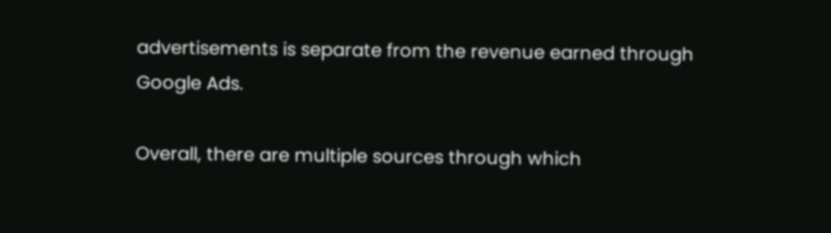advertisements is separate from the revenue earned through Google Ads.

Overall, there are multiple sources through which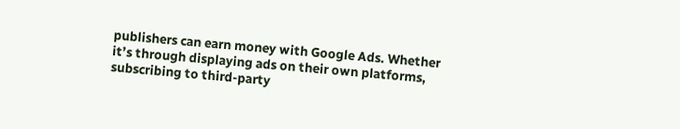publishers can earn money with Google Ads. Whether it’s through displaying ads on their own platforms, subscribing to third-party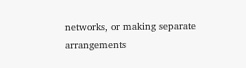networks, or making separate arrangements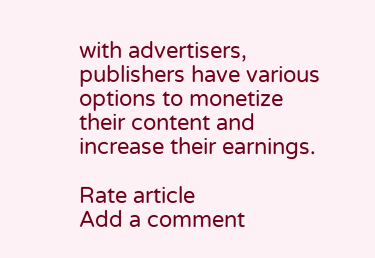with advertisers, publishers have various options to monetize their content and increase their earnings.

Rate article
Add a comment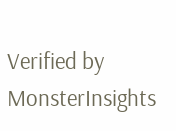Verified by MonsterInsights